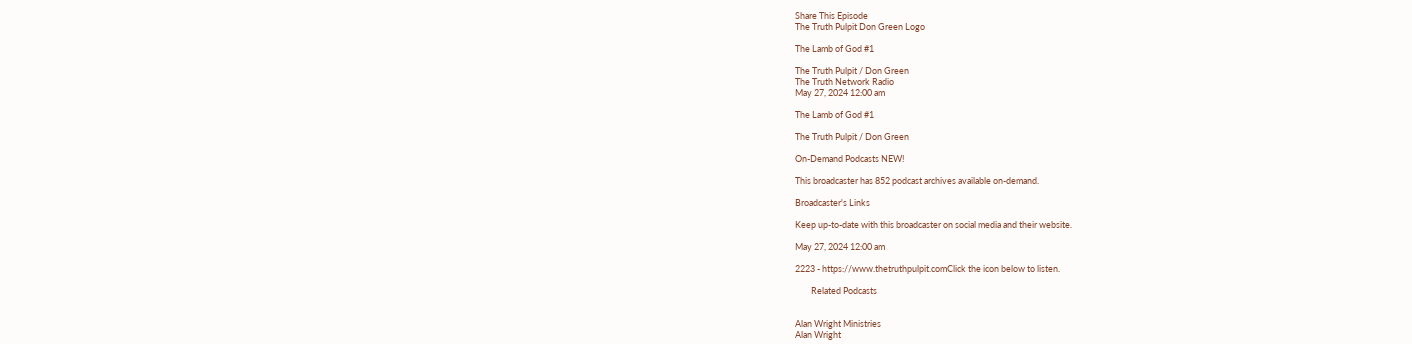Share This Episode
The Truth Pulpit Don Green Logo

The Lamb of God #1

The Truth Pulpit / Don Green
The Truth Network Radio
May 27, 2024 12:00 am

The Lamb of God #1

The Truth Pulpit / Don Green

On-Demand Podcasts NEW!

This broadcaster has 852 podcast archives available on-demand.

Broadcaster's Links

Keep up-to-date with this broadcaster on social media and their website.

May 27, 2024 12:00 am

2223 - https://www.thetruthpulpit.comClick the icon below to listen.

        Related Podcasts


Alan Wright Ministries
Alan Wright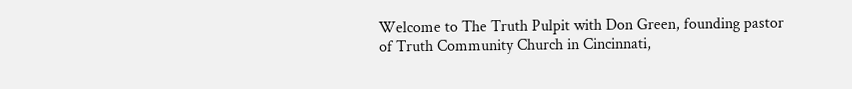Welcome to The Truth Pulpit with Don Green, founding pastor of Truth Community Church in Cincinnati,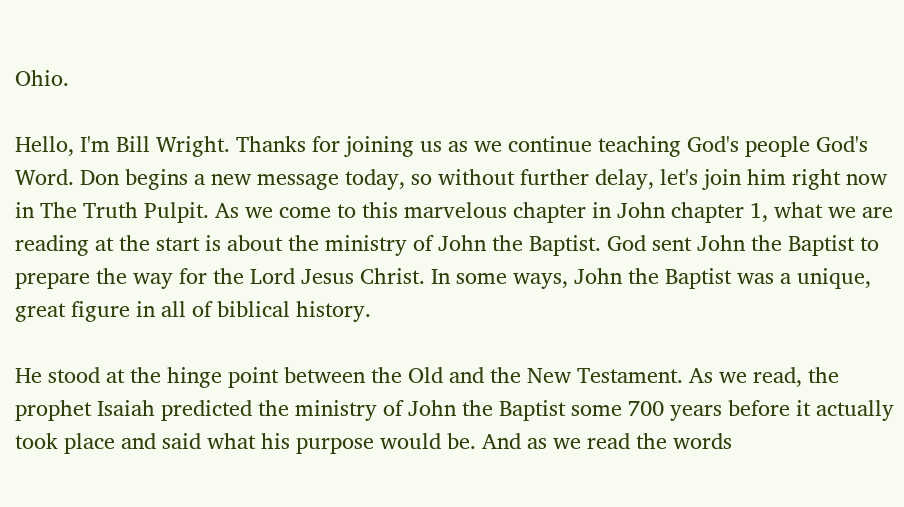Ohio.

Hello, I'm Bill Wright. Thanks for joining us as we continue teaching God's people God's Word. Don begins a new message today, so without further delay, let's join him right now in The Truth Pulpit. As we come to this marvelous chapter in John chapter 1, what we are reading at the start is about the ministry of John the Baptist. God sent John the Baptist to prepare the way for the Lord Jesus Christ. In some ways, John the Baptist was a unique, great figure in all of biblical history.

He stood at the hinge point between the Old and the New Testament. As we read, the prophet Isaiah predicted the ministry of John the Baptist some 700 years before it actually took place and said what his purpose would be. And as we read the words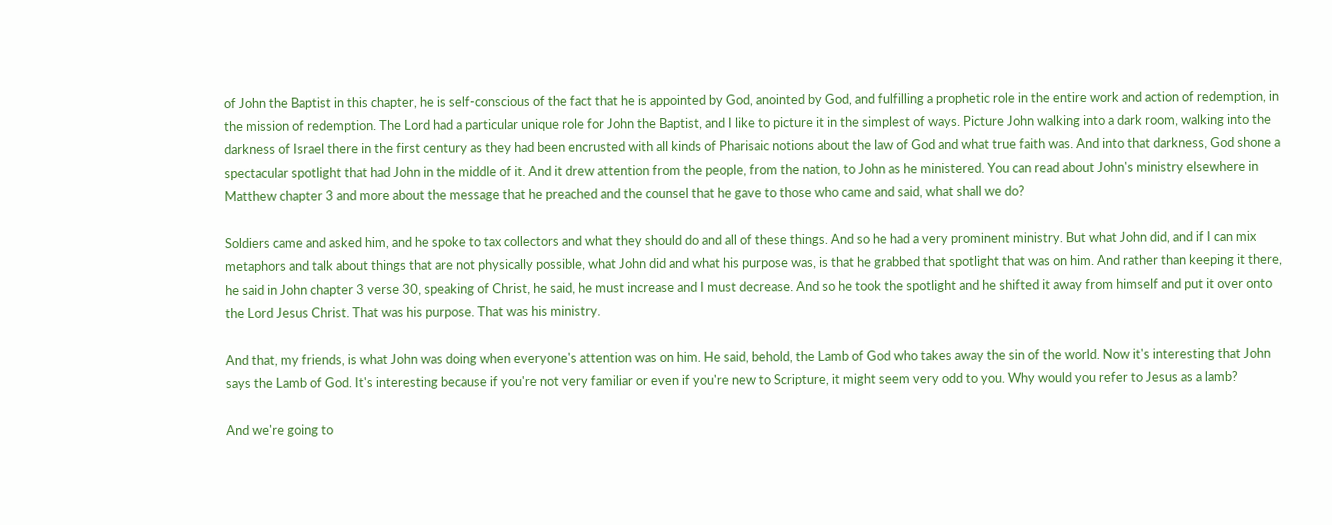of John the Baptist in this chapter, he is self-conscious of the fact that he is appointed by God, anointed by God, and fulfilling a prophetic role in the entire work and action of redemption, in the mission of redemption. The Lord had a particular unique role for John the Baptist, and I like to picture it in the simplest of ways. Picture John walking into a dark room, walking into the darkness of Israel there in the first century as they had been encrusted with all kinds of Pharisaic notions about the law of God and what true faith was. And into that darkness, God shone a spectacular spotlight that had John in the middle of it. And it drew attention from the people, from the nation, to John as he ministered. You can read about John's ministry elsewhere in Matthew chapter 3 and more about the message that he preached and the counsel that he gave to those who came and said, what shall we do?

Soldiers came and asked him, and he spoke to tax collectors and what they should do and all of these things. And so he had a very prominent ministry. But what John did, and if I can mix metaphors and talk about things that are not physically possible, what John did and what his purpose was, is that he grabbed that spotlight that was on him. And rather than keeping it there, he said in John chapter 3 verse 30, speaking of Christ, he said, he must increase and I must decrease. And so he took the spotlight and he shifted it away from himself and put it over onto the Lord Jesus Christ. That was his purpose. That was his ministry.

And that, my friends, is what John was doing when everyone's attention was on him. He said, behold, the Lamb of God who takes away the sin of the world. Now it's interesting that John says the Lamb of God. It's interesting because if you're not very familiar or even if you're new to Scripture, it might seem very odd to you. Why would you refer to Jesus as a lamb?

And we're going to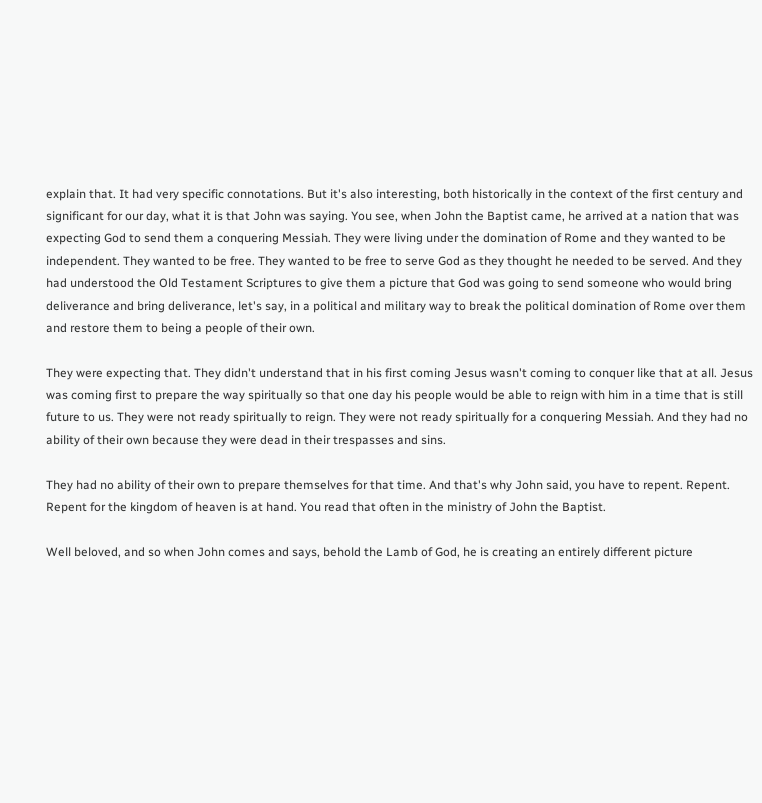explain that. It had very specific connotations. But it's also interesting, both historically in the context of the first century and significant for our day, what it is that John was saying. You see, when John the Baptist came, he arrived at a nation that was expecting God to send them a conquering Messiah. They were living under the domination of Rome and they wanted to be independent. They wanted to be free. They wanted to be free to serve God as they thought he needed to be served. And they had understood the Old Testament Scriptures to give them a picture that God was going to send someone who would bring deliverance and bring deliverance, let's say, in a political and military way to break the political domination of Rome over them and restore them to being a people of their own.

They were expecting that. They didn't understand that in his first coming Jesus wasn't coming to conquer like that at all. Jesus was coming first to prepare the way spiritually so that one day his people would be able to reign with him in a time that is still future to us. They were not ready spiritually to reign. They were not ready spiritually for a conquering Messiah. And they had no ability of their own because they were dead in their trespasses and sins.

They had no ability of their own to prepare themselves for that time. And that's why John said, you have to repent. Repent. Repent for the kingdom of heaven is at hand. You read that often in the ministry of John the Baptist.

Well beloved, and so when John comes and says, behold the Lamb of God, he is creating an entirely different picture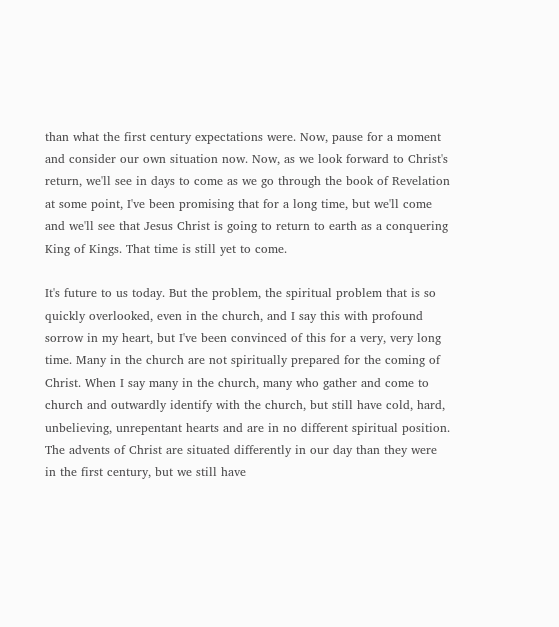than what the first century expectations were. Now, pause for a moment and consider our own situation now. Now, as we look forward to Christ's return, we'll see in days to come as we go through the book of Revelation at some point, I've been promising that for a long time, but we'll come and we'll see that Jesus Christ is going to return to earth as a conquering King of Kings. That time is still yet to come.

It's future to us today. But the problem, the spiritual problem that is so quickly overlooked, even in the church, and I say this with profound sorrow in my heart, but I've been convinced of this for a very, very long time. Many in the church are not spiritually prepared for the coming of Christ. When I say many in the church, many who gather and come to church and outwardly identify with the church, but still have cold, hard, unbelieving, unrepentant hearts and are in no different spiritual position. The advents of Christ are situated differently in our day than they were in the first century, but we still have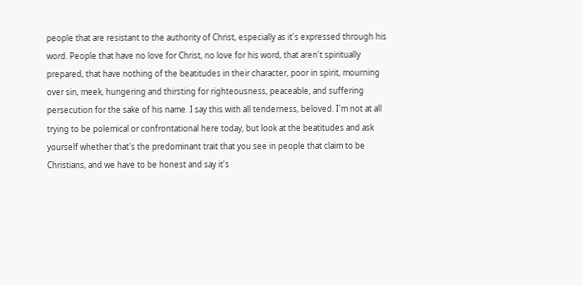people that are resistant to the authority of Christ, especially as it's expressed through his word. People that have no love for Christ, no love for his word, that aren't spiritually prepared, that have nothing of the beatitudes in their character, poor in spirit, mourning over sin, meek, hungering and thirsting for righteousness, peaceable, and suffering persecution for the sake of his name. I say this with all tenderness, beloved. I'm not at all trying to be polemical or confrontational here today, but look at the beatitudes and ask yourself whether that's the predominant trait that you see in people that claim to be Christians, and we have to be honest and say it's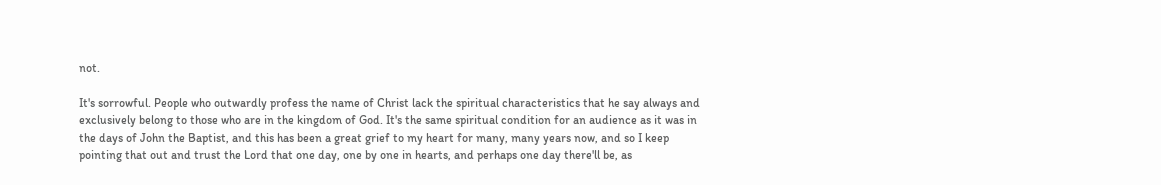not.

It's sorrowful. People who outwardly profess the name of Christ lack the spiritual characteristics that he say always and exclusively belong to those who are in the kingdom of God. It's the same spiritual condition for an audience as it was in the days of John the Baptist, and this has been a great grief to my heart for many, many years now, and so I keep pointing that out and trust the Lord that one day, one by one in hearts, and perhaps one day there'll be, as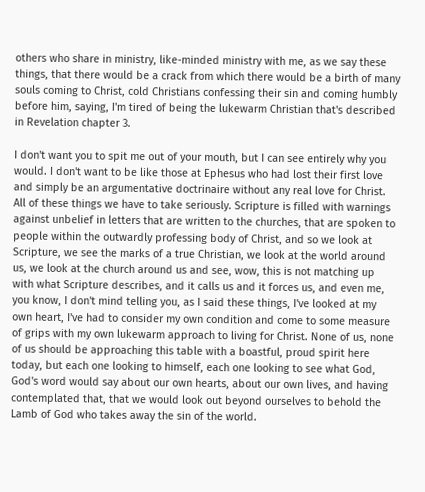others who share in ministry, like-minded ministry with me, as we say these things, that there would be a crack from which there would be a birth of many souls coming to Christ, cold Christians confessing their sin and coming humbly before him, saying, I'm tired of being the lukewarm Christian that's described in Revelation chapter 3.

I don't want you to spit me out of your mouth, but I can see entirely why you would. I don't want to be like those at Ephesus who had lost their first love and simply be an argumentative doctrinaire without any real love for Christ. All of these things we have to take seriously. Scripture is filled with warnings against unbelief in letters that are written to the churches, that are spoken to people within the outwardly professing body of Christ, and so we look at Scripture, we see the marks of a true Christian, we look at the world around us, we look at the church around us and see, wow, this is not matching up with what Scripture describes, and it calls us and it forces us, and even me, you know, I don't mind telling you, as I said these things, I've looked at my own heart, I've had to consider my own condition and come to some measure of grips with my own lukewarm approach to living for Christ. None of us, none of us should be approaching this table with a boastful, proud spirit here today, but each one looking to himself, each one looking to see what God, God's word would say about our own hearts, about our own lives, and having contemplated that, that we would look out beyond ourselves to behold the Lamb of God who takes away the sin of the world.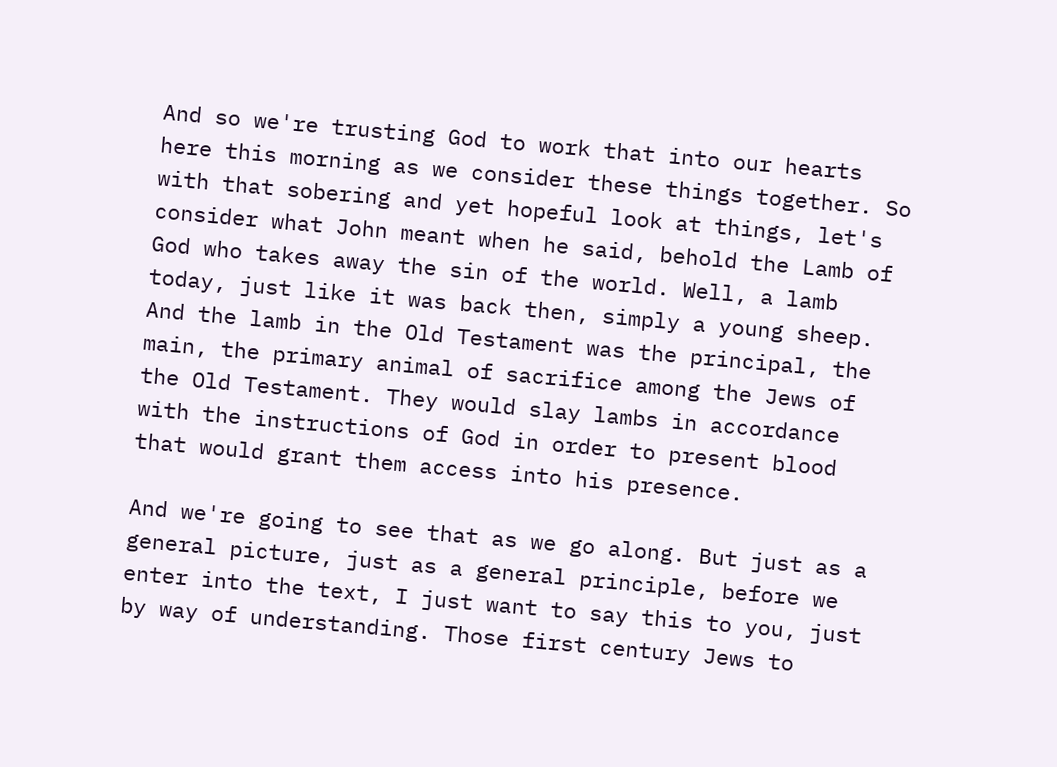And so we're trusting God to work that into our hearts here this morning as we consider these things together. So with that sobering and yet hopeful look at things, let's consider what John meant when he said, behold the Lamb of God who takes away the sin of the world. Well, a lamb today, just like it was back then, simply a young sheep. And the lamb in the Old Testament was the principal, the main, the primary animal of sacrifice among the Jews of the Old Testament. They would slay lambs in accordance with the instructions of God in order to present blood that would grant them access into his presence.

And we're going to see that as we go along. But just as a general picture, just as a general principle, before we enter into the text, I just want to say this to you, just by way of understanding. Those first century Jews to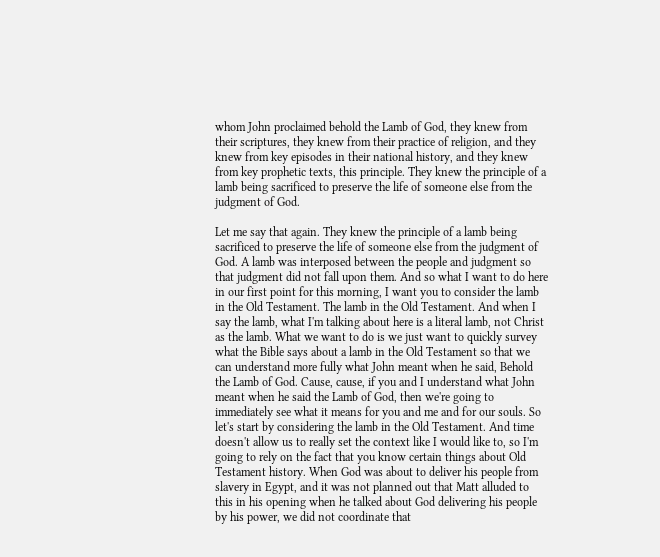whom John proclaimed behold the Lamb of God, they knew from their scriptures, they knew from their practice of religion, and they knew from key episodes in their national history, and they knew from key prophetic texts, this principle. They knew the principle of a lamb being sacrificed to preserve the life of someone else from the judgment of God.

Let me say that again. They knew the principle of a lamb being sacrificed to preserve the life of someone else from the judgment of God. A lamb was interposed between the people and judgment so that judgment did not fall upon them. And so what I want to do here in our first point for this morning, I want you to consider the lamb in the Old Testament. The lamb in the Old Testament. And when I say the lamb, what I'm talking about here is a literal lamb, not Christ as the lamb. What we want to do is we just want to quickly survey what the Bible says about a lamb in the Old Testament so that we can understand more fully what John meant when he said, Behold the Lamb of God. Cause, cause, if you and I understand what John meant when he said the Lamb of God, then we're going to immediately see what it means for you and me and for our souls. So let's start by considering the lamb in the Old Testament. And time doesn't allow us to really set the context like I would like to, so I'm going to rely on the fact that you know certain things about Old Testament history. When God was about to deliver his people from slavery in Egypt, and it was not planned out that Matt alluded to this in his opening when he talked about God delivering his people by his power, we did not coordinate that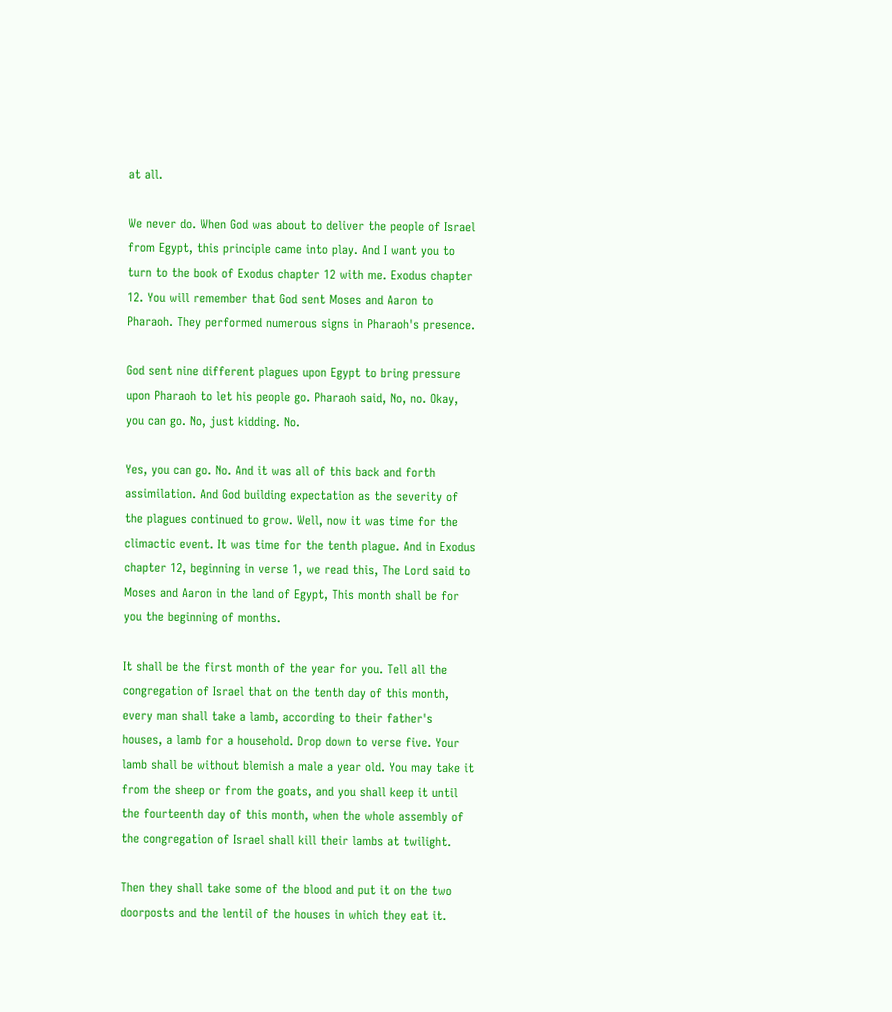at all.

We never do. When God was about to deliver the people of Israel from Egypt, this principle came into play. And I want you to turn to the book of Exodus chapter 12 with me. Exodus chapter 12. You will remember that God sent Moses and Aaron to Pharaoh. They performed numerous signs in Pharaoh's presence.

God sent nine different plagues upon Egypt to bring pressure upon Pharaoh to let his people go. Pharaoh said, No, no. Okay, you can go. No, just kidding. No.

Yes, you can go. No. And it was all of this back and forth assimilation. And God building expectation as the severity of the plagues continued to grow. Well, now it was time for the climactic event. It was time for the tenth plague. And in Exodus chapter 12, beginning in verse 1, we read this, The Lord said to Moses and Aaron in the land of Egypt, This month shall be for you the beginning of months.

It shall be the first month of the year for you. Tell all the congregation of Israel that on the tenth day of this month, every man shall take a lamb, according to their father's houses, a lamb for a household. Drop down to verse five. Your lamb shall be without blemish a male a year old. You may take it from the sheep or from the goats, and you shall keep it until the fourteenth day of this month, when the whole assembly of the congregation of Israel shall kill their lambs at twilight.

Then they shall take some of the blood and put it on the two doorposts and the lentil of the houses in which they eat it.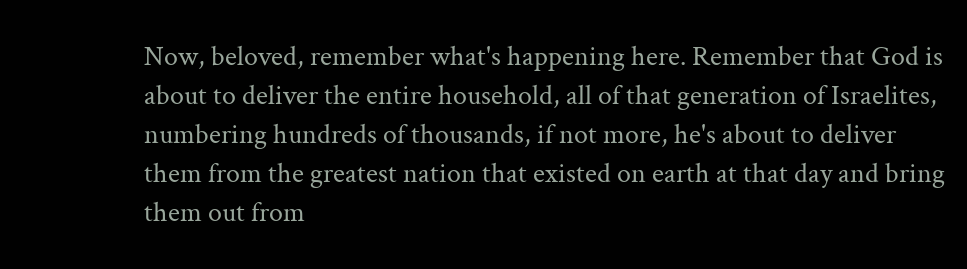Now, beloved, remember what's happening here. Remember that God is about to deliver the entire household, all of that generation of Israelites, numbering hundreds of thousands, if not more, he's about to deliver them from the greatest nation that existed on earth at that day and bring them out from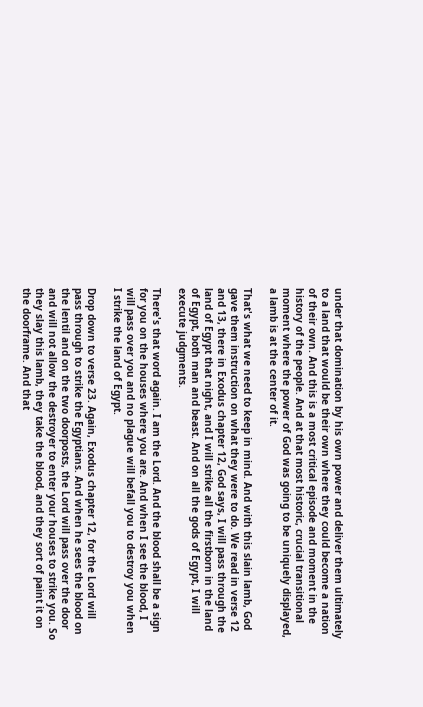under that domination by his own power and deliver them ultimately to a land that would be their own where they could become a nation of their own. And this is a most critical episode and moment in the history of the people. And at that most historic, crucial transitional moment where the power of God was going to be uniquely displayed, a lamb is at the center of it.

That's what we need to keep in mind. And with this slain lamb, God gave them instruction on what they were to do. We read in verse 12 and 13, there in Exodus chapter 12, God says, I will pass through the land of Egypt that night, and I will strike all the firstborn in the land of Egypt, both man and beast. And on all the gods of Egypt, I will execute judgments.

There's that word again. I am the Lord. And the blood shall be a sign for you on the houses where you are. And when I see the blood, I will pass over you and no plague will befall you to destroy you when I strike the land of Egypt.

Drop down to verse 23. Again, Exodus chapter 12, for the Lord will pass through to strike the Egyptians. And when he sees the blood on the lentil and on the two doorposts, the Lord will pass over the door and will not allow the destroyer to enter your houses to strike you. So they slay this lamb, they take the blood, and they sort of paint it on the doorframe. And that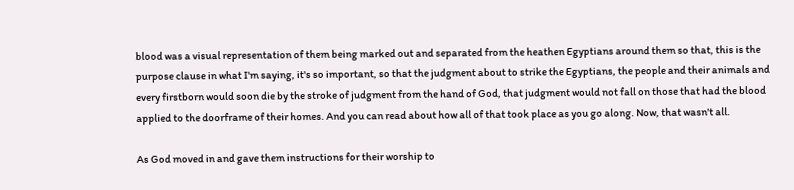blood was a visual representation of them being marked out and separated from the heathen Egyptians around them so that, this is the purpose clause in what I'm saying, it's so important, so that the judgment about to strike the Egyptians, the people and their animals and every firstborn would soon die by the stroke of judgment from the hand of God, that judgment would not fall on those that had the blood applied to the doorframe of their homes. And you can read about how all of that took place as you go along. Now, that wasn't all.

As God moved in and gave them instructions for their worship to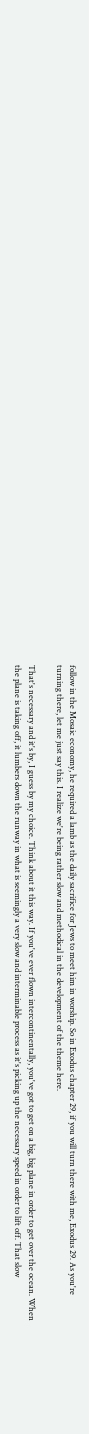follow in the Mosaic economy, he required a lamb as the daily sacrifice for Jews to meet him in worship. So in Exodus chapter 29, if you will turn there with me, Exodus 29. As you're turning there, let me just say this. I realize we're being rather slow and methodical in the development of the theme here.

That's necessary and it's by, I guess by my choice. Think about it this way. If you've ever flown intercontinentally, you've got to get on a big, big plane in order to get over the ocean. When the plane is taking off, it lumbers down the runway in what is seemingly a very slow and interminable process as it's picking up the necessary speed in order to lift off. That slow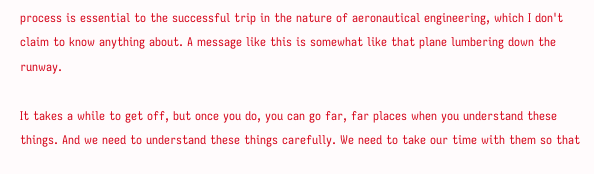process is essential to the successful trip in the nature of aeronautical engineering, which I don't claim to know anything about. A message like this is somewhat like that plane lumbering down the runway.

It takes a while to get off, but once you do, you can go far, far places when you understand these things. And we need to understand these things carefully. We need to take our time with them so that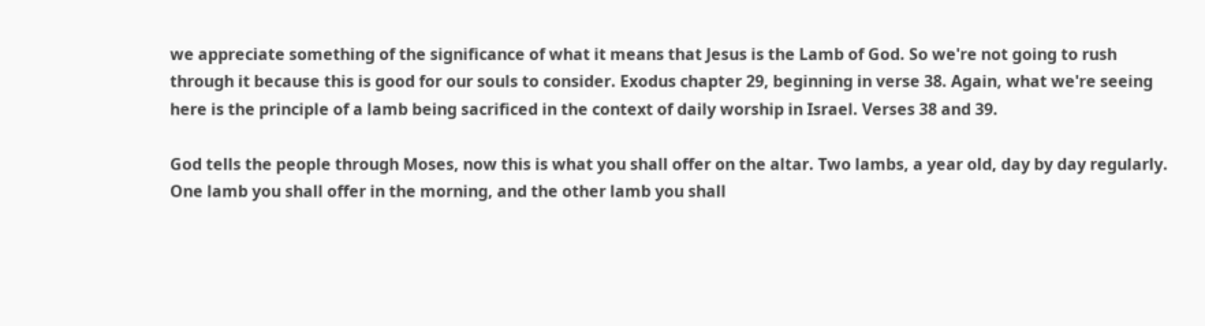we appreciate something of the significance of what it means that Jesus is the Lamb of God. So we're not going to rush through it because this is good for our souls to consider. Exodus chapter 29, beginning in verse 38. Again, what we're seeing here is the principle of a lamb being sacrificed in the context of daily worship in Israel. Verses 38 and 39.

God tells the people through Moses, now this is what you shall offer on the altar. Two lambs, a year old, day by day regularly. One lamb you shall offer in the morning, and the other lamb you shall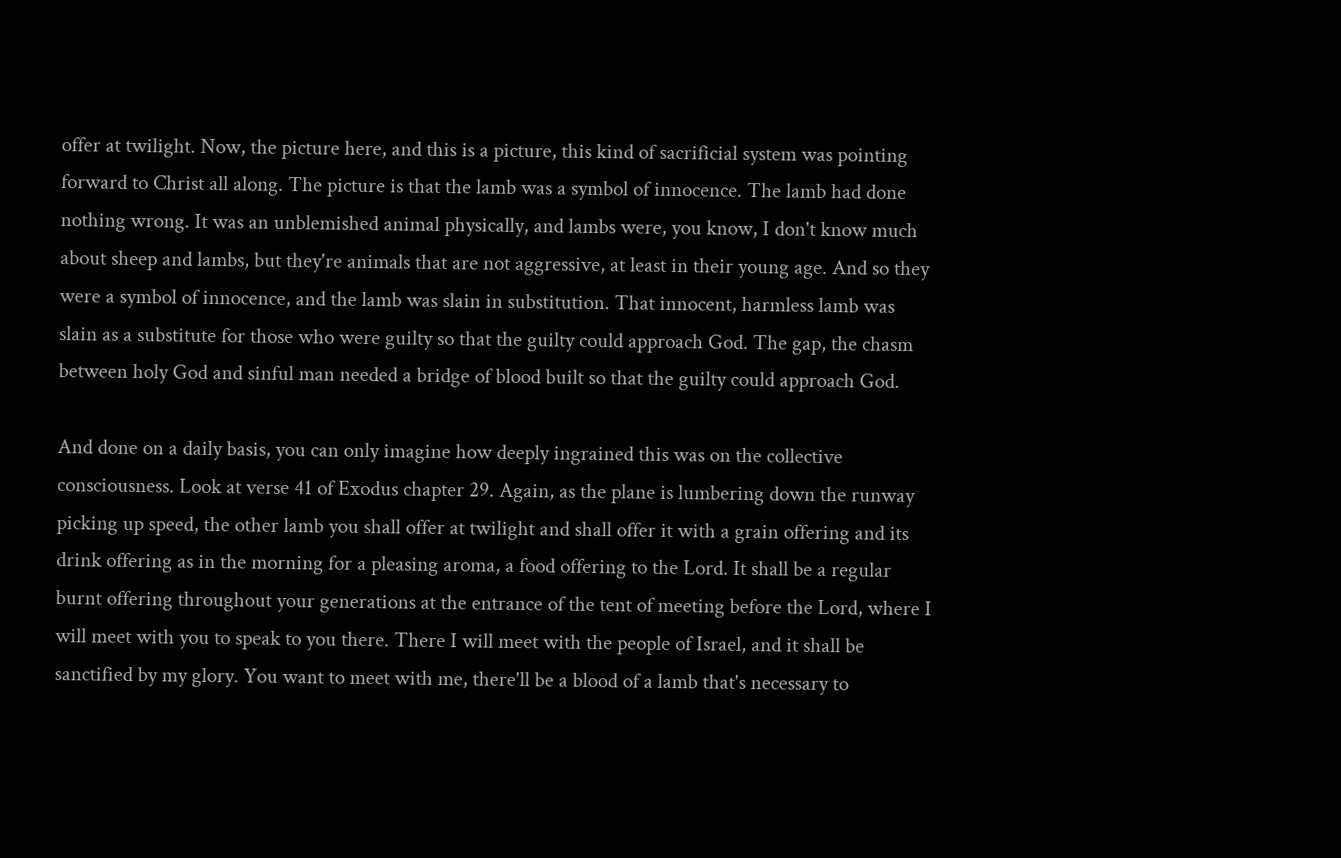offer at twilight. Now, the picture here, and this is a picture, this kind of sacrificial system was pointing forward to Christ all along. The picture is that the lamb was a symbol of innocence. The lamb had done nothing wrong. It was an unblemished animal physically, and lambs were, you know, I don't know much about sheep and lambs, but they're animals that are not aggressive, at least in their young age. And so they were a symbol of innocence, and the lamb was slain in substitution. That innocent, harmless lamb was slain as a substitute for those who were guilty so that the guilty could approach God. The gap, the chasm between holy God and sinful man needed a bridge of blood built so that the guilty could approach God.

And done on a daily basis, you can only imagine how deeply ingrained this was on the collective consciousness. Look at verse 41 of Exodus chapter 29. Again, as the plane is lumbering down the runway picking up speed, the other lamb you shall offer at twilight and shall offer it with a grain offering and its drink offering as in the morning for a pleasing aroma, a food offering to the Lord. It shall be a regular burnt offering throughout your generations at the entrance of the tent of meeting before the Lord, where I will meet with you to speak to you there. There I will meet with the people of Israel, and it shall be sanctified by my glory. You want to meet with me, there'll be a blood of a lamb that's necessary to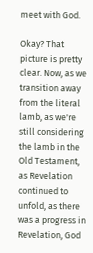meet with God.

Okay? That picture is pretty clear. Now, as we transition away from the literal lamb, as we're still considering the lamb in the Old Testament, as Revelation continued to unfold, as there was a progress in Revelation, God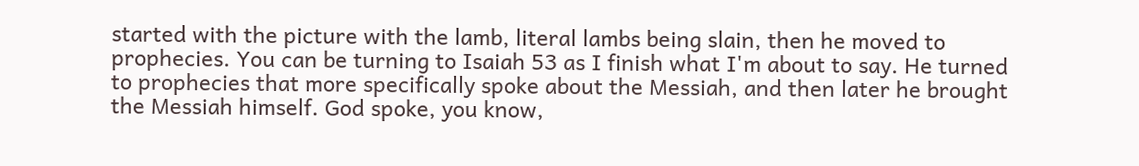started with the picture with the lamb, literal lambs being slain, then he moved to prophecies. You can be turning to Isaiah 53 as I finish what I'm about to say. He turned to prophecies that more specifically spoke about the Messiah, and then later he brought the Messiah himself. God spoke, you know,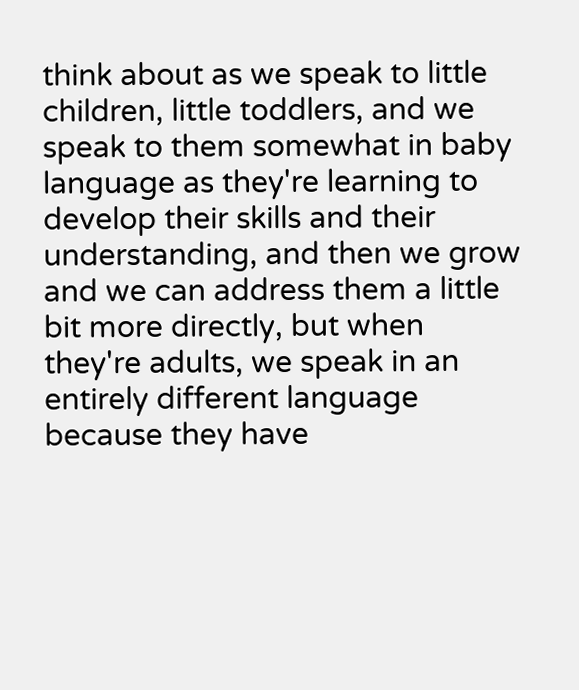think about as we speak to little children, little toddlers, and we speak to them somewhat in baby language as they're learning to develop their skills and their understanding, and then we grow and we can address them a little bit more directly, but when they're adults, we speak in an entirely different language because they have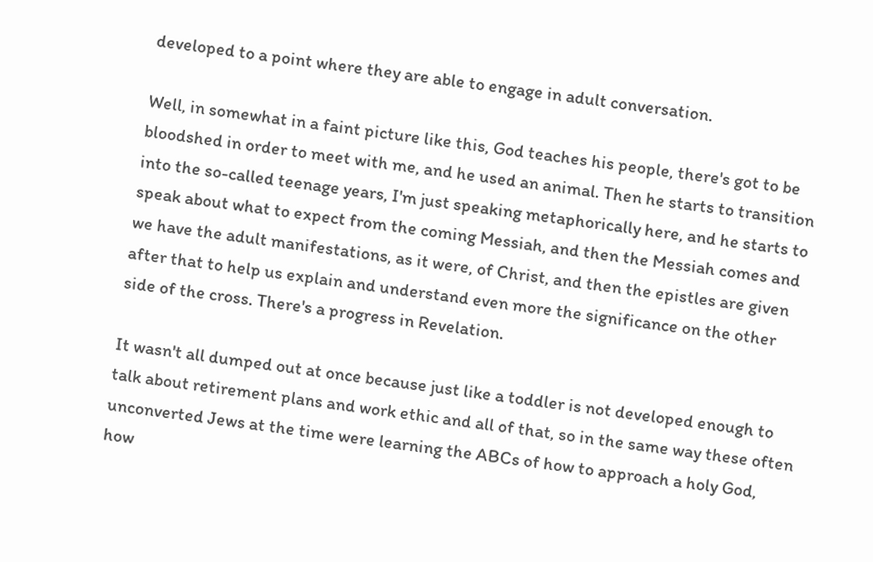developed to a point where they are able to engage in adult conversation.

Well, in somewhat in a faint picture like this, God teaches his people, there's got to be bloodshed in order to meet with me, and he used an animal. Then he starts to transition into the so-called teenage years, I'm just speaking metaphorically here, and he starts to speak about what to expect from the coming Messiah, and then the Messiah comes and we have the adult manifestations, as it were, of Christ, and then the epistles are given after that to help us explain and understand even more the significance on the other side of the cross. There's a progress in Revelation.

It wasn't all dumped out at once because just like a toddler is not developed enough to talk about retirement plans and work ethic and all of that, so in the same way these often unconverted Jews at the time were learning the ABCs of how to approach a holy God, how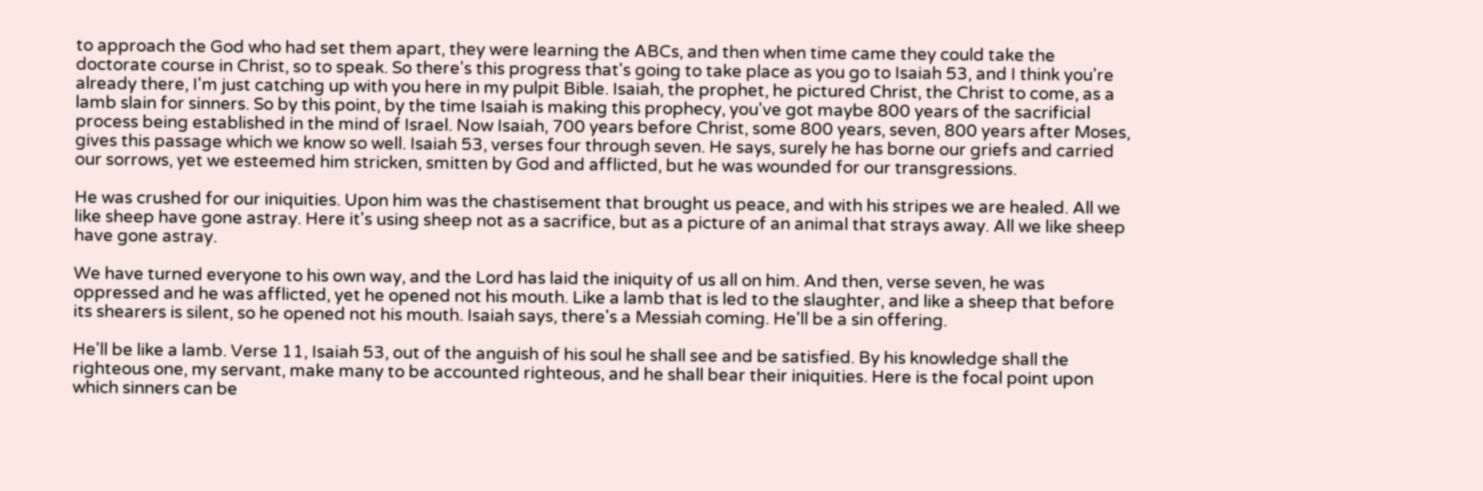to approach the God who had set them apart, they were learning the ABCs, and then when time came they could take the doctorate course in Christ, so to speak. So there's this progress that's going to take place as you go to Isaiah 53, and I think you're already there, I'm just catching up with you here in my pulpit Bible. Isaiah, the prophet, he pictured Christ, the Christ to come, as a lamb slain for sinners. So by this point, by the time Isaiah is making this prophecy, you've got maybe 800 years of the sacrificial process being established in the mind of Israel. Now Isaiah, 700 years before Christ, some 800 years, seven, 800 years after Moses, gives this passage which we know so well. Isaiah 53, verses four through seven. He says, surely he has borne our griefs and carried our sorrows, yet we esteemed him stricken, smitten by God and afflicted, but he was wounded for our transgressions.

He was crushed for our iniquities. Upon him was the chastisement that brought us peace, and with his stripes we are healed. All we like sheep have gone astray. Here it's using sheep not as a sacrifice, but as a picture of an animal that strays away. All we like sheep have gone astray.

We have turned everyone to his own way, and the Lord has laid the iniquity of us all on him. And then, verse seven, he was oppressed and he was afflicted, yet he opened not his mouth. Like a lamb that is led to the slaughter, and like a sheep that before its shearers is silent, so he opened not his mouth. Isaiah says, there's a Messiah coming. He'll be a sin offering.

He'll be like a lamb. Verse 11, Isaiah 53, out of the anguish of his soul he shall see and be satisfied. By his knowledge shall the righteous one, my servant, make many to be accounted righteous, and he shall bear their iniquities. Here is the focal point upon which sinners can be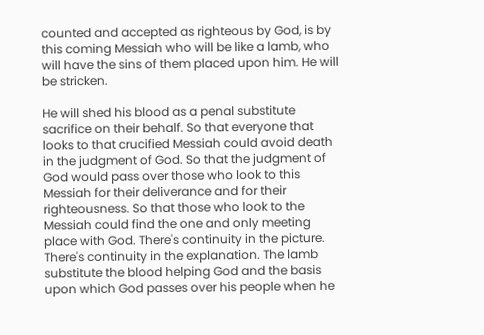counted and accepted as righteous by God, is by this coming Messiah who will be like a lamb, who will have the sins of them placed upon him. He will be stricken.

He will shed his blood as a penal substitute sacrifice on their behalf. So that everyone that looks to that crucified Messiah could avoid death in the judgment of God. So that the judgment of God would pass over those who look to this Messiah for their deliverance and for their righteousness. So that those who look to the Messiah could find the one and only meeting place with God. There's continuity in the picture. There's continuity in the explanation. The lamb substitute the blood helping God and the basis upon which God passes over his people when he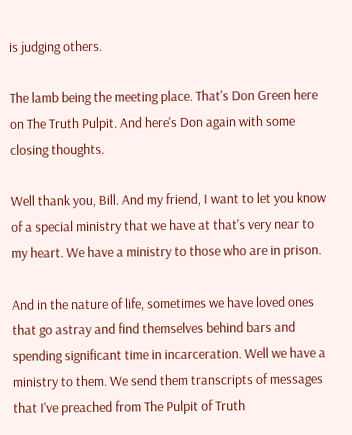is judging others.

The lamb being the meeting place. That's Don Green here on The Truth Pulpit. And here's Don again with some closing thoughts.

Well thank you, Bill. And my friend, I want to let you know of a special ministry that we have at that's very near to my heart. We have a ministry to those who are in prison.

And in the nature of life, sometimes we have loved ones that go astray and find themselves behind bars and spending significant time in incarceration. Well we have a ministry to them. We send them transcripts of messages that I've preached from The Pulpit of Truth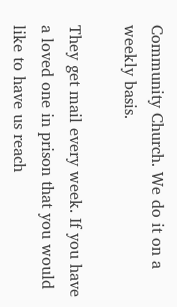Community Church. We do it on a weekly basis.

They get mail every week. If you have a loved one in prison that you would like to have us reach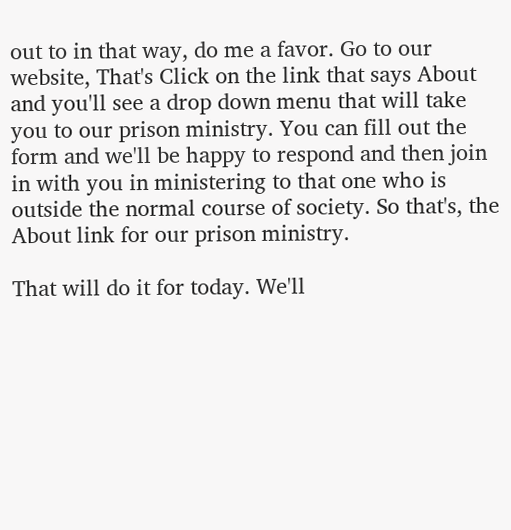out to in that way, do me a favor. Go to our website, That's Click on the link that says About and you'll see a drop down menu that will take you to our prison ministry. You can fill out the form and we'll be happy to respond and then join in with you in ministering to that one who is outside the normal course of society. So that's, the About link for our prison ministry.

That will do it for today. We'll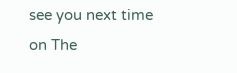see you next time on The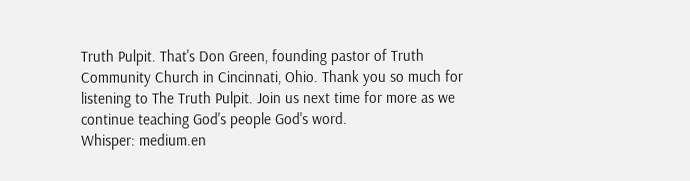Truth Pulpit. That's Don Green, founding pastor of Truth Community Church in Cincinnati, Ohio. Thank you so much for listening to The Truth Pulpit. Join us next time for more as we continue teaching God's people God's word.
Whisper: medium.en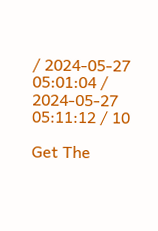/ 2024-05-27 05:01:04 / 2024-05-27 05:11:12 / 10

Get The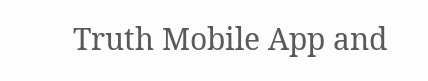Truth Mobile App and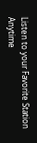Listen to your Favorite Station Anytime